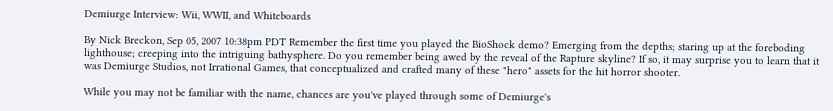Demiurge Interview: Wii, WWII, and Whiteboards

By Nick Breckon, Sep 05, 2007 10:38pm PDT Remember the first time you played the BioShock demo? Emerging from the depths; staring up at the foreboding lighthouse; creeping into the intriguing bathysphere. Do you remember being awed by the reveal of the Rapture skyline? If so, it may surprise you to learn that it was Demiurge Studios, not Irrational Games, that conceptualized and crafted many of these "hero" assets for the hit horror shooter.

While you may not be familiar with the name, chances are you've played through some of Demiurge's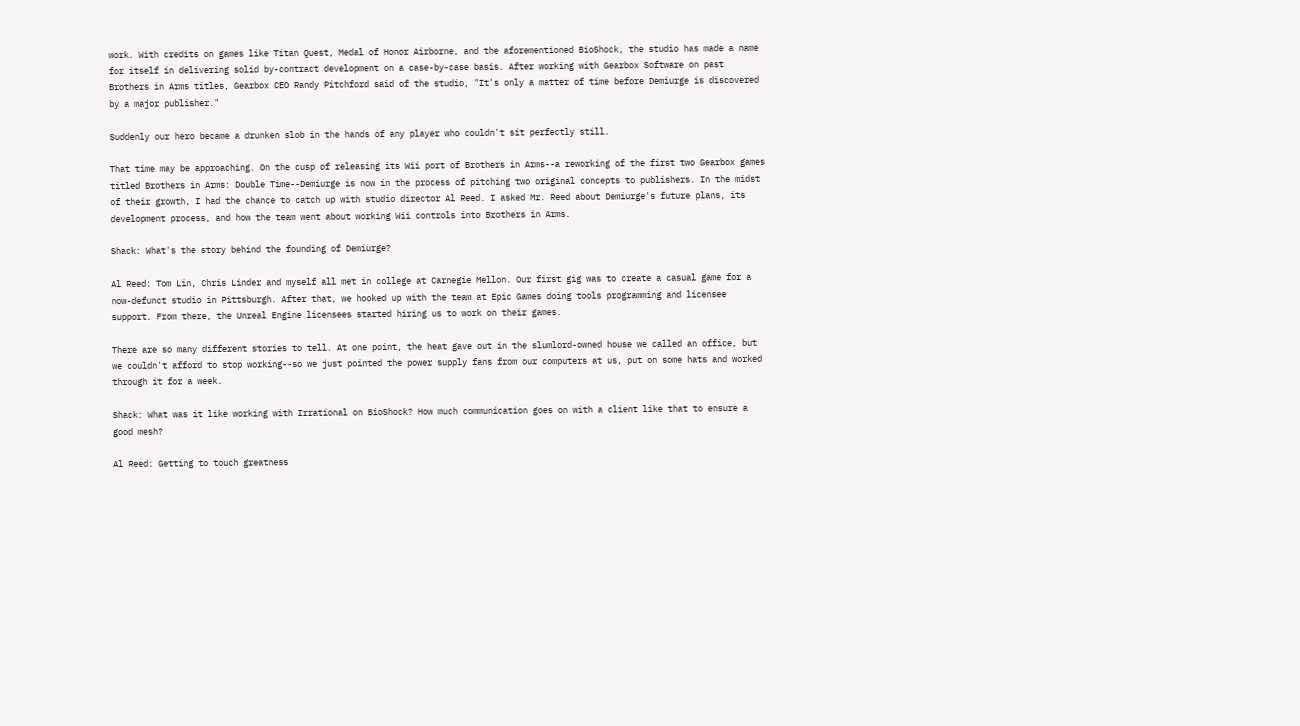work. With credits on games like Titan Quest, Medal of Honor Airborne, and the aforementioned BioShock, the studio has made a name for itself in delivering solid by-contract development on a case-by-case basis. After working with Gearbox Software on past Brothers in Arms titles, Gearbox CEO Randy Pitchford said of the studio, "It's only a matter of time before Demiurge is discovered by a major publisher."

Suddenly our hero became a drunken slob in the hands of any player who couldn't sit perfectly still.

That time may be approaching. On the cusp of releasing its Wii port of Brothers in Arms--a reworking of the first two Gearbox games titled Brothers in Arms: Double Time--Demiurge is now in the process of pitching two original concepts to publishers. In the midst of their growth, I had the chance to catch up with studio director Al Reed. I asked Mr. Reed about Demiurge's future plans, its development process, and how the team went about working Wii controls into Brothers in Arms.

Shack: What's the story behind the founding of Demiurge?

Al Reed: Tom Lin, Chris Linder and myself all met in college at Carnegie Mellon. Our first gig was to create a casual game for a now-defunct studio in Pittsburgh. After that, we hooked up with the team at Epic Games doing tools programming and licensee support. From there, the Unreal Engine licensees started hiring us to work on their games.

There are so many different stories to tell. At one point, the heat gave out in the slumlord-owned house we called an office, but we couldn't afford to stop working--so we just pointed the power supply fans from our computers at us, put on some hats and worked through it for a week.

Shack: What was it like working with Irrational on BioShock? How much communication goes on with a client like that to ensure a good mesh?

Al Reed: Getting to touch greatness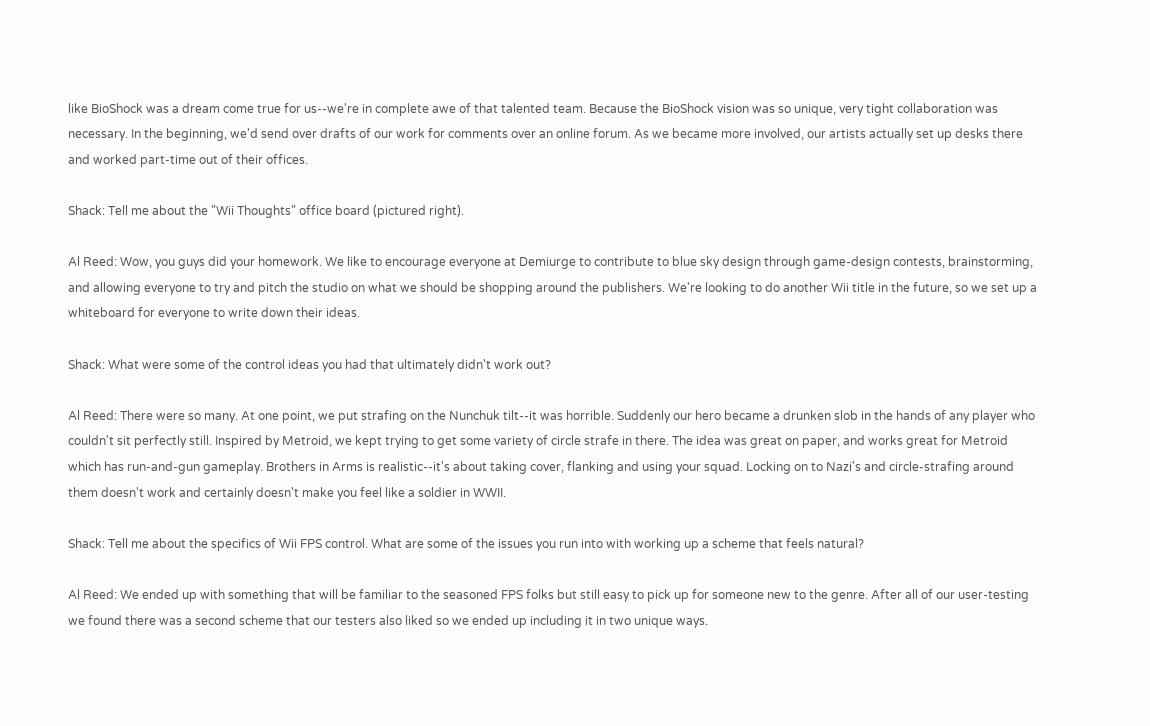like BioShock was a dream come true for us--we're in complete awe of that talented team. Because the BioShock vision was so unique, very tight collaboration was necessary. In the beginning, we'd send over drafts of our work for comments over an online forum. As we became more involved, our artists actually set up desks there and worked part-time out of their offices.

Shack: Tell me about the "Wii Thoughts" office board (pictured right).

Al Reed: Wow, you guys did your homework. We like to encourage everyone at Demiurge to contribute to blue sky design through game-design contests, brainstorming, and allowing everyone to try and pitch the studio on what we should be shopping around the publishers. We're looking to do another Wii title in the future, so we set up a whiteboard for everyone to write down their ideas.

Shack: What were some of the control ideas you had that ultimately didn't work out?

Al Reed: There were so many. At one point, we put strafing on the Nunchuk tilt--it was horrible. Suddenly our hero became a drunken slob in the hands of any player who couldn't sit perfectly still. Inspired by Metroid, we kept trying to get some variety of circle strafe in there. The idea was great on paper, and works great for Metroid which has run-and-gun gameplay. Brothers in Arms is realistic--it's about taking cover, flanking and using your squad. Locking on to Nazi's and circle-strafing around them doesn't work and certainly doesn't make you feel like a soldier in WWII.

Shack: Tell me about the specifics of Wii FPS control. What are some of the issues you run into with working up a scheme that feels natural?

Al Reed: We ended up with something that will be familiar to the seasoned FPS folks but still easy to pick up for someone new to the genre. After all of our user-testing we found there was a second scheme that our testers also liked so we ended up including it in two unique ways.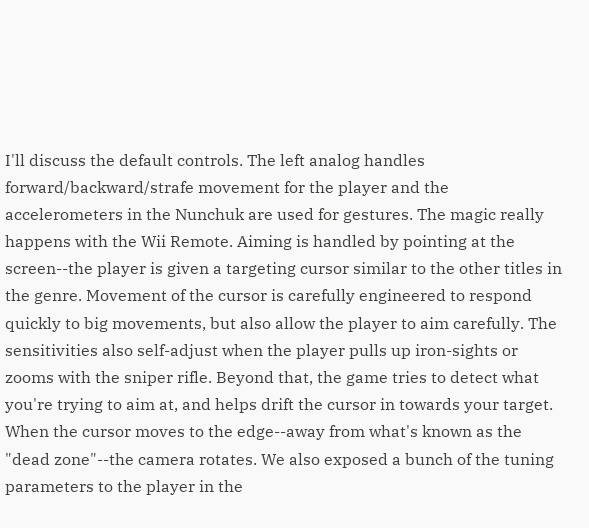I'll discuss the default controls. The left analog handles forward/backward/strafe movement for the player and the accelerometers in the Nunchuk are used for gestures. The magic really happens with the Wii Remote. Aiming is handled by pointing at the screen--the player is given a targeting cursor similar to the other titles in the genre. Movement of the cursor is carefully engineered to respond quickly to big movements, but also allow the player to aim carefully. The sensitivities also self-adjust when the player pulls up iron-sights or zooms with the sniper rifle. Beyond that, the game tries to detect what you're trying to aim at, and helps drift the cursor in towards your target. When the cursor moves to the edge--away from what's known as the "dead zone"--the camera rotates. We also exposed a bunch of the tuning parameters to the player in the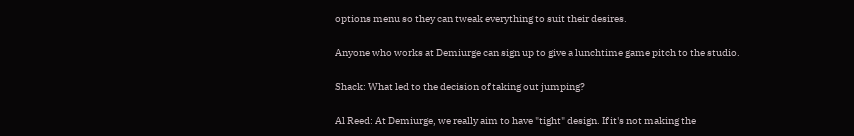options menu so they can tweak everything to suit their desires.

Anyone who works at Demiurge can sign up to give a lunchtime game pitch to the studio.

Shack: What led to the decision of taking out jumping?

Al Reed: At Demiurge, we really aim to have "tight" design. If it's not making the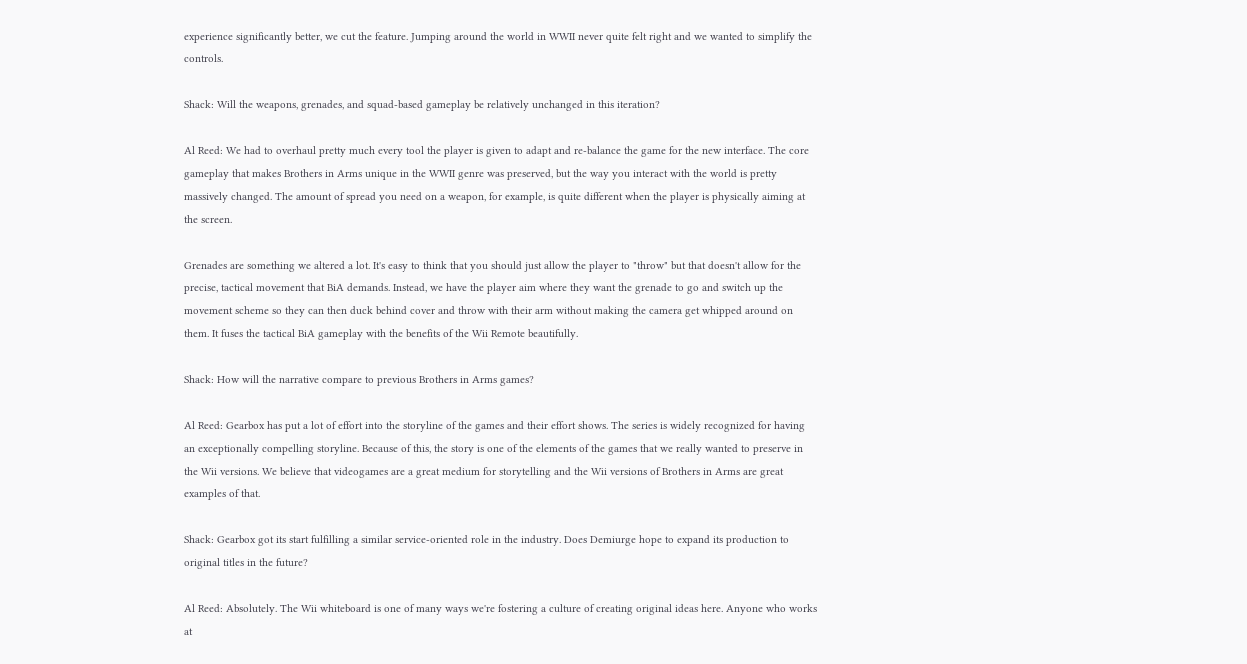experience significantly better, we cut the feature. Jumping around the world in WWII never quite felt right and we wanted to simplify the controls.

Shack: Will the weapons, grenades, and squad-based gameplay be relatively unchanged in this iteration?

Al Reed: We had to overhaul pretty much every tool the player is given to adapt and re-balance the game for the new interface. The core gameplay that makes Brothers in Arms unique in the WWII genre was preserved, but the way you interact with the world is pretty massively changed. The amount of spread you need on a weapon, for example, is quite different when the player is physically aiming at the screen.

Grenades are something we altered a lot. It's easy to think that you should just allow the player to "throw" but that doesn't allow for the precise, tactical movement that BiA demands. Instead, we have the player aim where they want the grenade to go and switch up the movement scheme so they can then duck behind cover and throw with their arm without making the camera get whipped around on them. It fuses the tactical BiA gameplay with the benefits of the Wii Remote beautifully.

Shack: How will the narrative compare to previous Brothers in Arms games?

Al Reed: Gearbox has put a lot of effort into the storyline of the games and their effort shows. The series is widely recognized for having an exceptionally compelling storyline. Because of this, the story is one of the elements of the games that we really wanted to preserve in the Wii versions. We believe that videogames are a great medium for storytelling and the Wii versions of Brothers in Arms are great examples of that.

Shack: Gearbox got its start fulfilling a similar service-oriented role in the industry. Does Demiurge hope to expand its production to original titles in the future?

Al Reed: Absolutely. The Wii whiteboard is one of many ways we're fostering a culture of creating original ideas here. Anyone who works at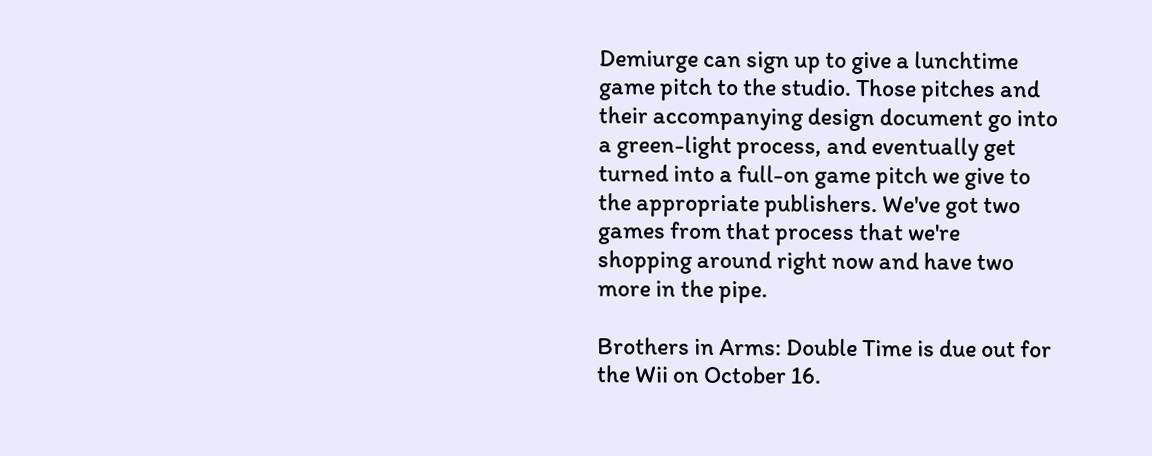Demiurge can sign up to give a lunchtime game pitch to the studio. Those pitches and their accompanying design document go into a green-light process, and eventually get turned into a full-on game pitch we give to the appropriate publishers. We've got two games from that process that we're shopping around right now and have two more in the pipe.

Brothers in Arms: Double Time is due out for the Wii on October 16.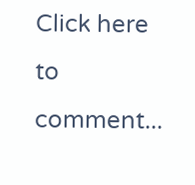Click here to comment...